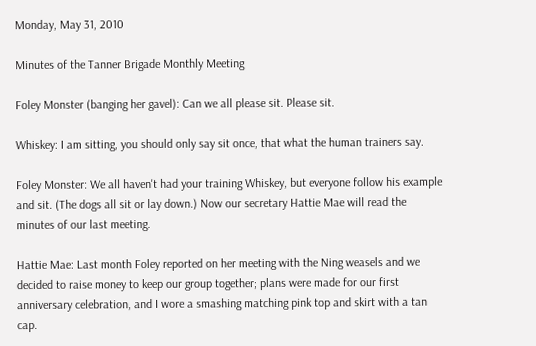Monday, May 31, 2010

Minutes of the Tanner Brigade Monthly Meeting

Foley Monster (banging her gavel): Can we all please sit. Please sit.

Whiskey: I am sitting, you should only say sit once, that what the human trainers say.

Foley Monster: We all haven't had your training Whiskey, but everyone follow his example and sit. (The dogs all sit or lay down.) Now our secretary Hattie Mae will read the minutes of our last meeting.

Hattie Mae: Last month Foley reported on her meeting with the Ning weasels and we decided to raise money to keep our group together; plans were made for our first anniversary celebration, and I wore a smashing matching pink top and skirt with a tan cap.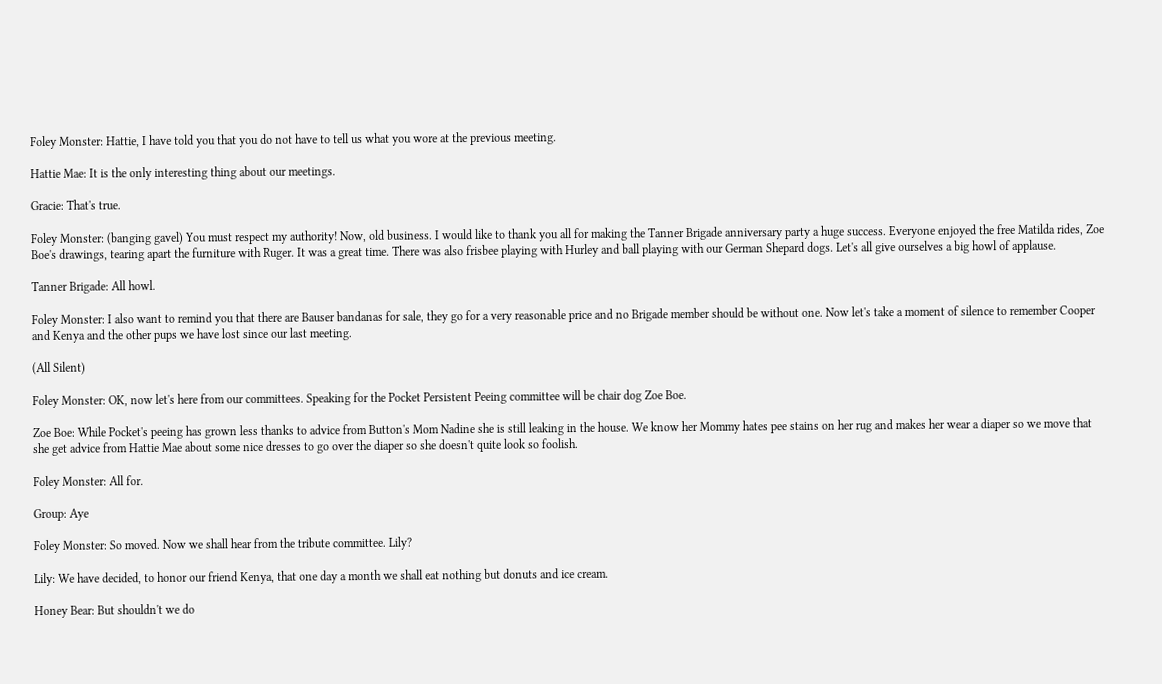Foley Monster: Hattie, I have told you that you do not have to tell us what you wore at the previous meeting.

Hattie Mae: It is the only interesting thing about our meetings.

Gracie: That's true.

Foley Monster: (banging gavel) You must respect my authority! Now, old business. I would like to thank you all for making the Tanner Brigade anniversary party a huge success. Everyone enjoyed the free Matilda rides, Zoe Boe's drawings, tearing apart the furniture with Ruger. It was a great time. There was also frisbee playing with Hurley and ball playing with our German Shepard dogs. Let's all give ourselves a big howl of applause.

Tanner Brigade: All howl.

Foley Monster: I also want to remind you that there are Bauser bandanas for sale, they go for a very reasonable price and no Brigade member should be without one. Now let's take a moment of silence to remember Cooper and Kenya and the other pups we have lost since our last meeting.

(All Silent)

Foley Monster: OK, now let's here from our committees. Speaking for the Pocket Persistent Peeing committee will be chair dog Zoe Boe.

Zoe Boe: While Pocket's peeing has grown less thanks to advice from Button's Mom Nadine she is still leaking in the house. We know her Mommy hates pee stains on her rug and makes her wear a diaper so we move that she get advice from Hattie Mae about some nice dresses to go over the diaper so she doesn't quite look so foolish.

Foley Monster: All for.

Group: Aye

Foley Monster: So moved. Now we shall hear from the tribute committee. Lily?

Lily: We have decided, to honor our friend Kenya, that one day a month we shall eat nothing but donuts and ice cream.

Honey Bear: But shouldn't we do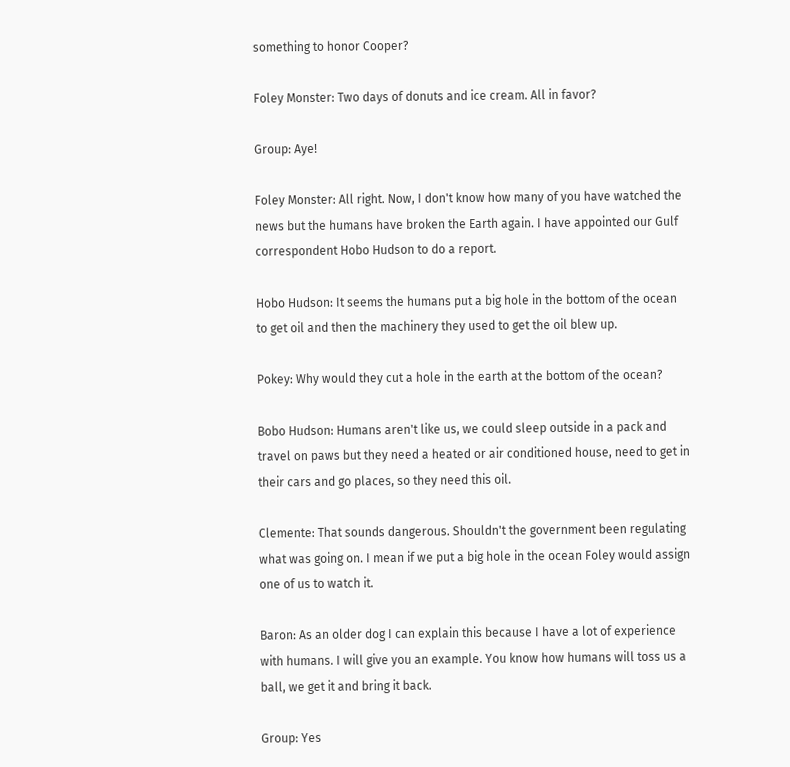something to honor Cooper?

Foley Monster: Two days of donuts and ice cream. All in favor?

Group: Aye!

Foley Monster: All right. Now, I don't know how many of you have watched the news but the humans have broken the Earth again. I have appointed our Gulf correspondent Hobo Hudson to do a report.

Hobo Hudson: It seems the humans put a big hole in the bottom of the ocean to get oil and then the machinery they used to get the oil blew up.

Pokey: Why would they cut a hole in the earth at the bottom of the ocean?

Bobo Hudson: Humans aren't like us, we could sleep outside in a pack and travel on paws but they need a heated or air conditioned house, need to get in their cars and go places, so they need this oil.

Clemente: That sounds dangerous. Shouldn't the government been regulating what was going on. I mean if we put a big hole in the ocean Foley would assign one of us to watch it.

Baron: As an older dog I can explain this because I have a lot of experience with humans. I will give you an example. You know how humans will toss us a ball, we get it and bring it back.

Group: Yes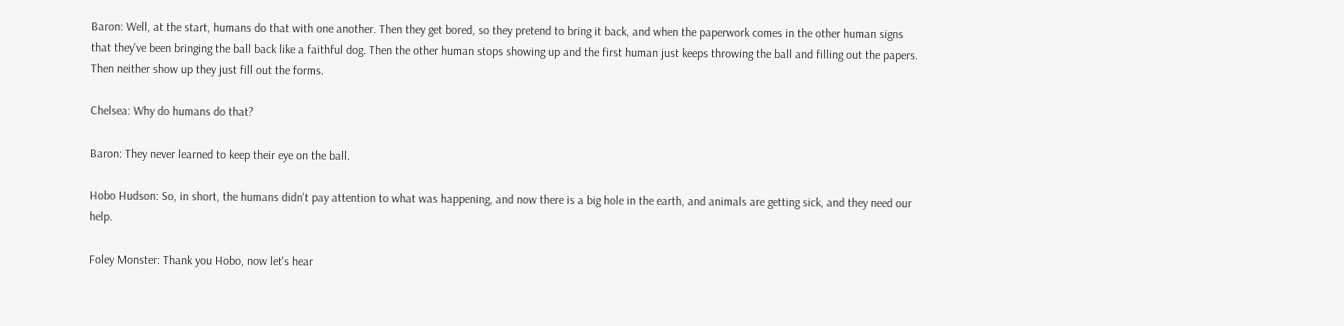Baron: Well, at the start, humans do that with one another. Then they get bored, so they pretend to bring it back, and when the paperwork comes in the other human signs that they've been bringing the ball back like a faithful dog. Then the other human stops showing up and the first human just keeps throwing the ball and filling out the papers. Then neither show up they just fill out the forms.

Chelsea: Why do humans do that?

Baron: They never learned to keep their eye on the ball.

Hobo Hudson: So, in short, the humans didn't pay attention to what was happening, and now there is a big hole in the earth, and animals are getting sick, and they need our help.

Foley Monster: Thank you Hobo, now let's hear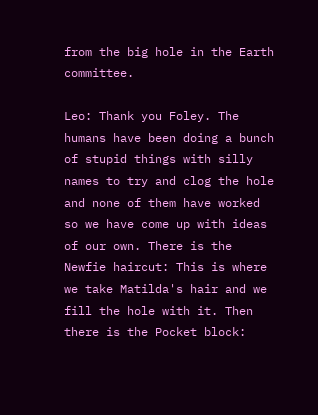from the big hole in the Earth committee.

Leo: Thank you Foley. The humans have been doing a bunch of stupid things with silly names to try and clog the hole and none of them have worked so we have come up with ideas of our own. There is the Newfie haircut: This is where we take Matilda's hair and we fill the hole with it. Then there is the Pocket block: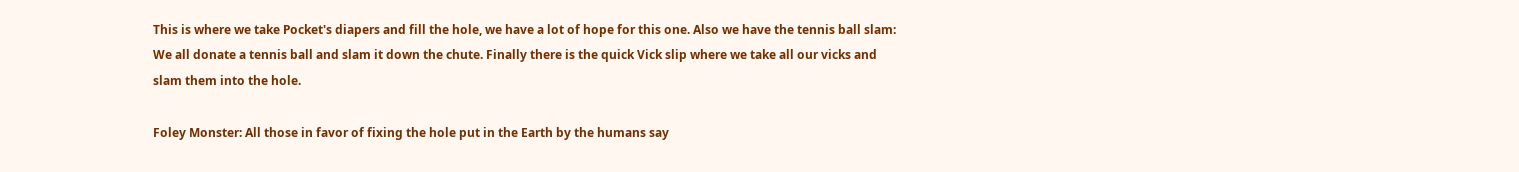This is where we take Pocket's diapers and fill the hole, we have a lot of hope for this one. Also we have the tennis ball slam: We all donate a tennis ball and slam it down the chute. Finally there is the quick Vick slip where we take all our vicks and slam them into the hole.

Foley Monster: All those in favor of fixing the hole put in the Earth by the humans say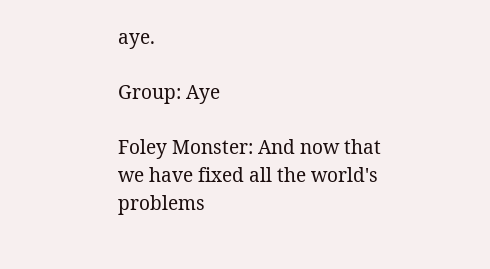aye.

Group: Aye

Foley Monster: And now that we have fixed all the world's problems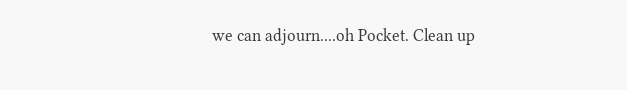we can adjourn....oh Pocket. Clean up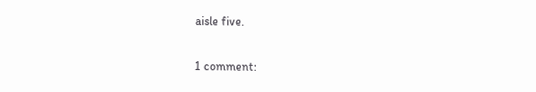aisle five.

1 comment: